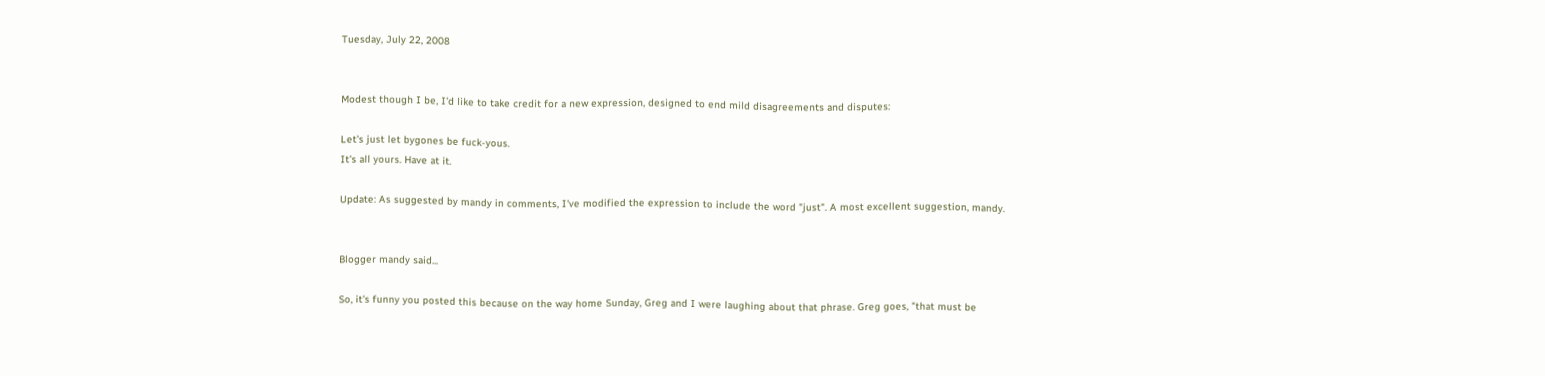Tuesday, July 22, 2008


Modest though I be, I'd like to take credit for a new expression, designed to end mild disagreements and disputes:

Let's just let bygones be fuck-yous.
It's all yours. Have at it.

Update: As suggested by mandy in comments, I've modified the expression to include the word "just". A most excellent suggestion, mandy.


Blogger mandy said...

So, it's funny you posted this because on the way home Sunday, Greg and I were laughing about that phrase. Greg goes, "that must be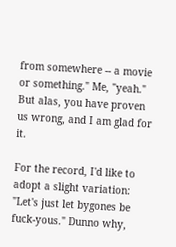from somewhere -- a movie or something." Me, "yeah." But alas, you have proven us wrong, and I am glad for it.

For the record, I'd like to adopt a slight variation: "Let's just let bygones be fuck-yous." Dunno why,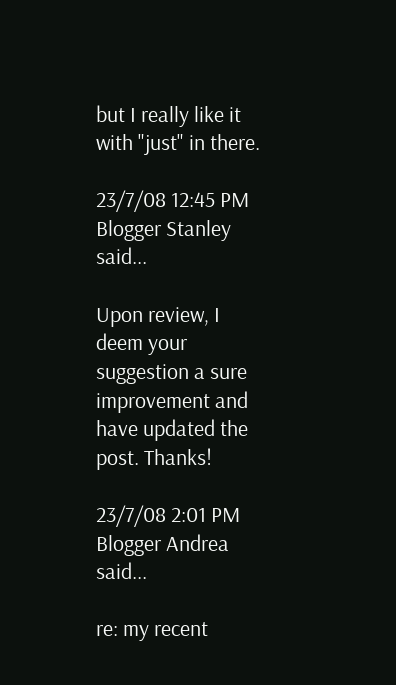but I really like it with "just" in there.

23/7/08 12:45 PM
Blogger Stanley said...

Upon review, I deem your suggestion a sure improvement and have updated the post. Thanks!

23/7/08 2:01 PM
Blogger Andrea said...

re: my recent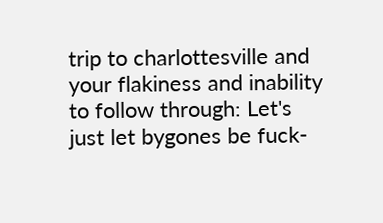trip to charlottesville and your flakiness and inability to follow through: Let's just let bygones be fuck-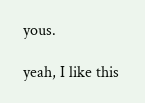yous.

yeah, I like this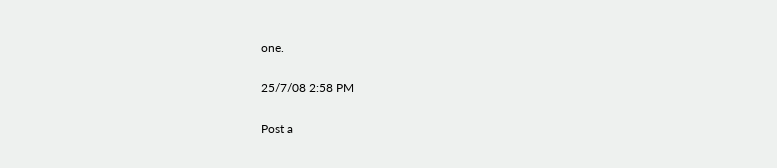one.

25/7/08 2:58 PM

Post a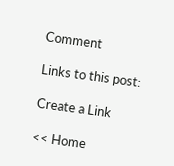Comment

Links to this post:

Create a Link

<< Home